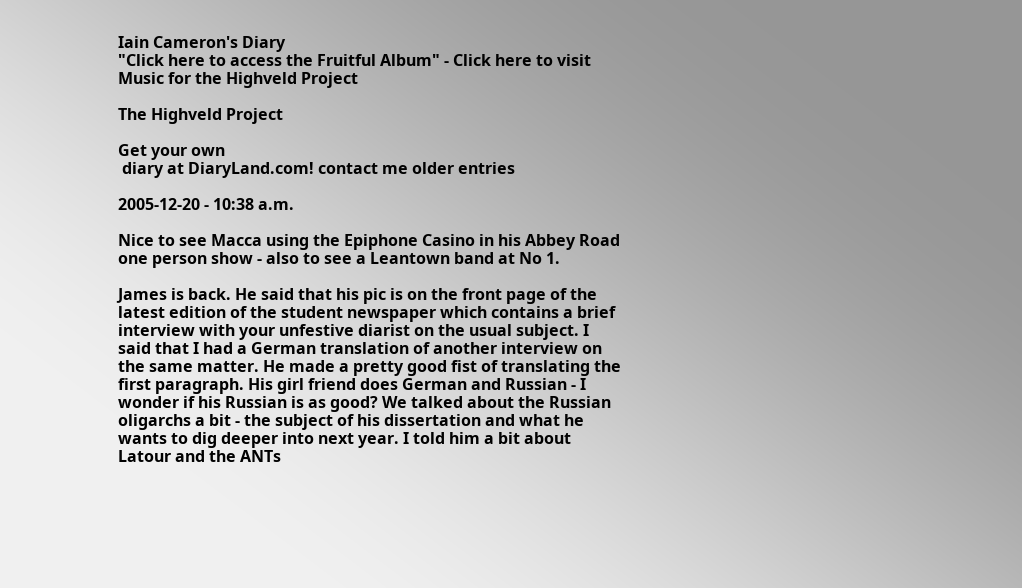Iain Cameron's Diary
"Click here to access the Fruitful Album" - Click here to visit Music for the Highveld Project

The Highveld Project

Get your own
 diary at DiaryLand.com! contact me older entries

2005-12-20 - 10:38 a.m.

Nice to see Macca using the Epiphone Casino in his Abbey Road one person show - also to see a Leantown band at No 1.

James is back. He said that his pic is on the front page of the latest edition of the student newspaper which contains a brief interview with your unfestive diarist on the usual subject. I said that I had a German translation of another interview on the same matter. He made a pretty good fist of translating the first paragraph. His girl friend does German and Russian - I wonder if his Russian is as good? We talked about the Russian oligarchs a bit - the subject of his dissertation and what he wants to dig deeper into next year. I told him a bit about Latour and the ANTs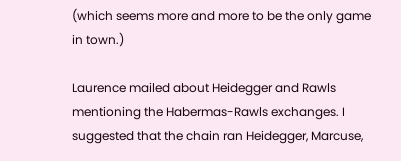(which seems more and more to be the only game in town.)

Laurence mailed about Heidegger and Rawls mentioning the Habermas-Rawls exchanges. I suggested that the chain ran Heidegger, Marcuse,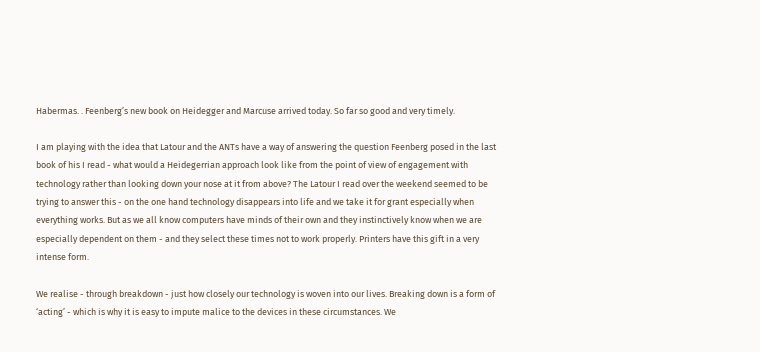Habermas. . Feenberg’s new book on Heidegger and Marcuse arrived today. So far so good and very timely.

I am playing with the idea that Latour and the ANTs have a way of answering the question Feenberg posed in the last book of his I read - what would a Heidegerrian approach look like from the point of view of engagement with technology rather than looking down your nose at it from above? The Latour I read over the weekend seemed to be trying to answer this - on the one hand technology disappears into life and we take it for grant especially when everything works. But as we all know computers have minds of their own and they instinctively know when we are especially dependent on them - and they select these times not to work properly. Printers have this gift in a very intense form.

We realise - through breakdown - just how closely our technology is woven into our lives. Breaking down is a form of ‘acting’ - which is why it is easy to impute malice to the devices in these circumstances. We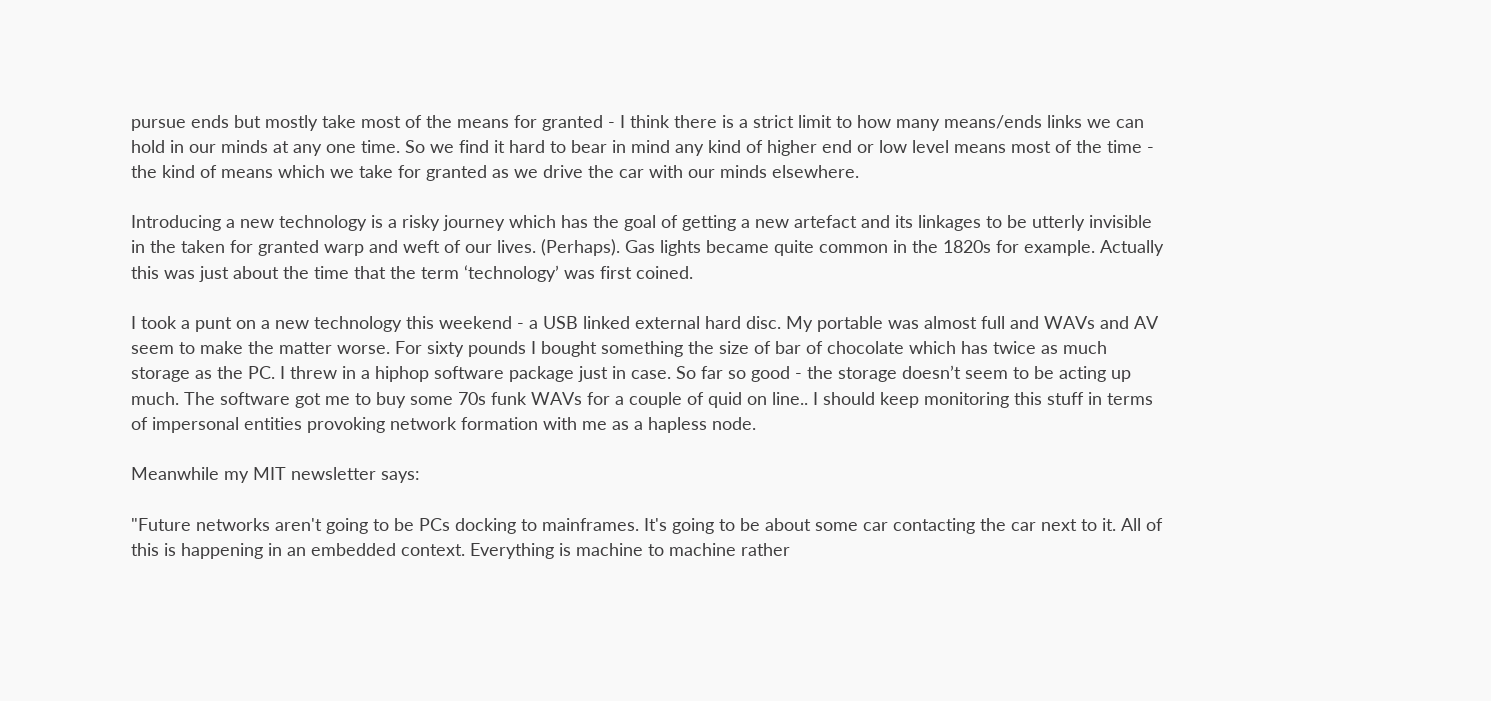pursue ends but mostly take most of the means for granted - I think there is a strict limit to how many means/ends links we can hold in our minds at any one time. So we find it hard to bear in mind any kind of higher end or low level means most of the time - the kind of means which we take for granted as we drive the car with our minds elsewhere.

Introducing a new technology is a risky journey which has the goal of getting a new artefact and its linkages to be utterly invisible in the taken for granted warp and weft of our lives. (Perhaps). Gas lights became quite common in the 1820s for example. Actually this was just about the time that the term ‘technology’ was first coined.

I took a punt on a new technology this weekend - a USB linked external hard disc. My portable was almost full and WAVs and AV seem to make the matter worse. For sixty pounds I bought something the size of bar of chocolate which has twice as much storage as the PC. I threw in a hiphop software package just in case. So far so good - the storage doesn’t seem to be acting up much. The software got me to buy some 70s funk WAVs for a couple of quid on line.. I should keep monitoring this stuff in terms of impersonal entities provoking network formation with me as a hapless node.

Meanwhile my MIT newsletter says:

"Future networks aren't going to be PCs docking to mainframes. It's going to be about some car contacting the car next to it. All of this is happening in an embedded context. Everything is machine to machine rather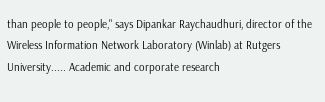than people to people," says Dipankar Raychaudhuri, director of the Wireless Information Network Laboratory (Winlab) at Rutgers University..... Academic and corporate research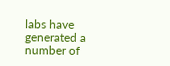labs have generated a number of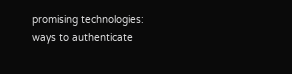promising technologies: ways to authenticate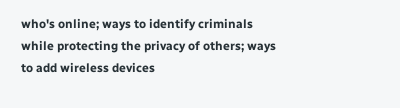who's online; ways to identify criminals while protecting the privacy of others; ways to add wireless devices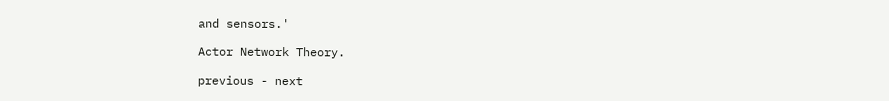and sensors.'

Actor Network Theory.

previous - next